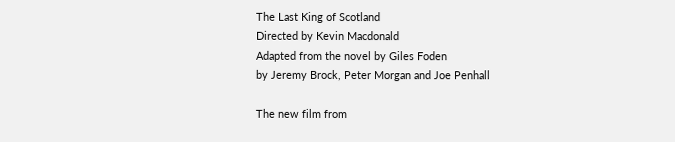The Last King of Scotland
Directed by Kevin Macdonald
Adapted from the novel by Giles Foden
by Jeremy Brock, Peter Morgan and Joe Penhall

The new film from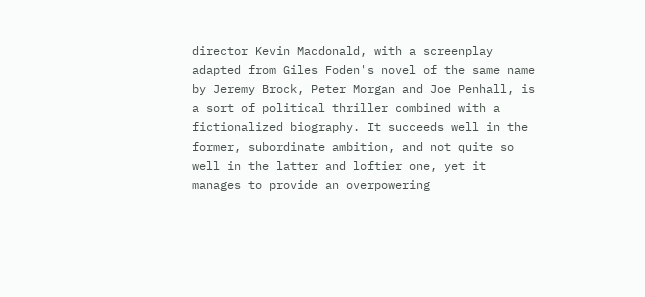director Kevin Macdonald, with a screenplay adapted from Giles Foden's novel of the same name by Jeremy Brock, Peter Morgan and Joe Penhall, is a sort of political thriller combined with a fictionalized biography. It succeeds well in the former, subordinate ambition, and not quite so well in the latter and loftier one, yet it manages to provide an overpowering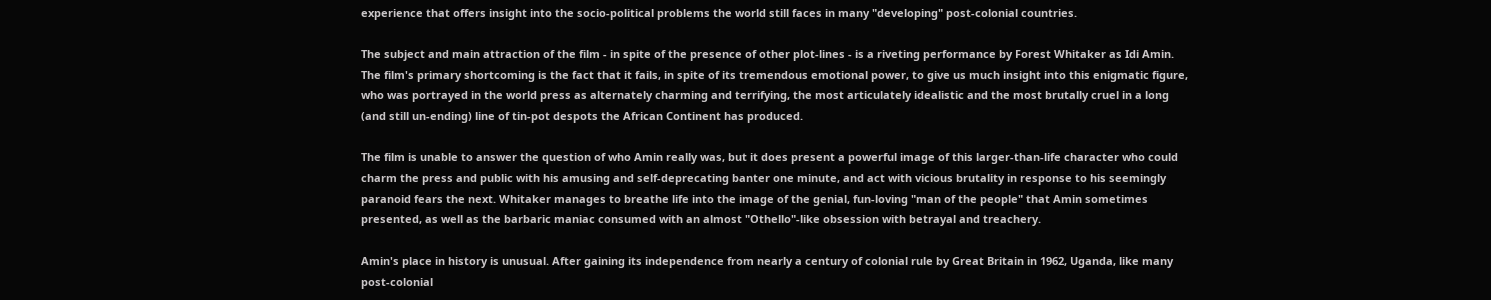experience that offers insight into the socio-political problems the world still faces in many "developing" post-colonial countries.

The subject and main attraction of the film - in spite of the presence of other plot-lines - is a riveting performance by Forest Whitaker as Idi Amin. The film's primary shortcoming is the fact that it fails, in spite of its tremendous emotional power, to give us much insight into this enigmatic figure, who was portrayed in the world press as alternately charming and terrifying, the most articulately idealistic and the most brutally cruel in a long (and still un-ending) line of tin-pot despots the African Continent has produced.

The film is unable to answer the question of who Amin really was, but it does present a powerful image of this larger-than-life character who could charm the press and public with his amusing and self-deprecating banter one minute, and act with vicious brutality in response to his seemingly paranoid fears the next. Whitaker manages to breathe life into the image of the genial, fun-loving "man of the people" that Amin sometimes presented, as well as the barbaric maniac consumed with an almost "Othello"-like obsession with betrayal and treachery.

Amin's place in history is unusual. After gaining its independence from nearly a century of colonial rule by Great Britain in 1962, Uganda, like many post-colonial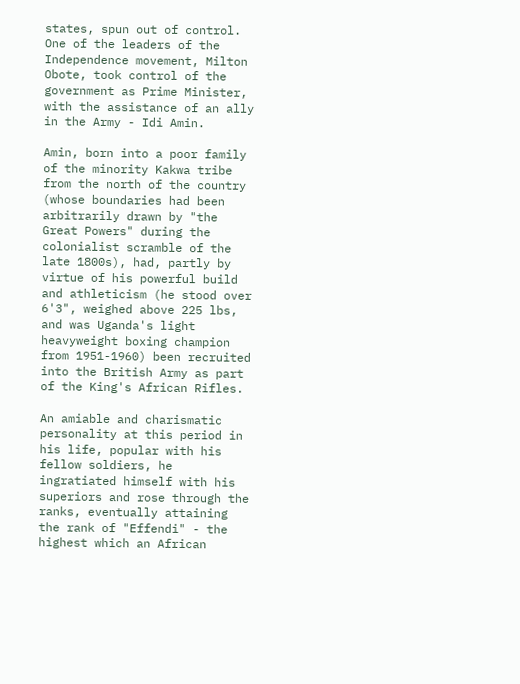states, spun out of control. One of the leaders of the Independence movement, Milton Obote, took control of the government as Prime Minister, with the assistance of an ally in the Army - Idi Amin.

Amin, born into a poor family of the minority Kakwa tribe from the north of the country (whose boundaries had been arbitrarily drawn by "the Great Powers" during the colonialist scramble of the late 1800s), had, partly by virtue of his powerful build and athleticism (he stood over 6'3", weighed above 225 lbs, and was Uganda's light heavyweight boxing champion from 1951-1960) been recruited into the British Army as part of the King's African Rifles.

An amiable and charismatic personality at this period in his life, popular with his fellow soldiers, he ingratiated himself with his superiors and rose through the ranks, eventually attaining the rank of "Effendi" - the highest which an African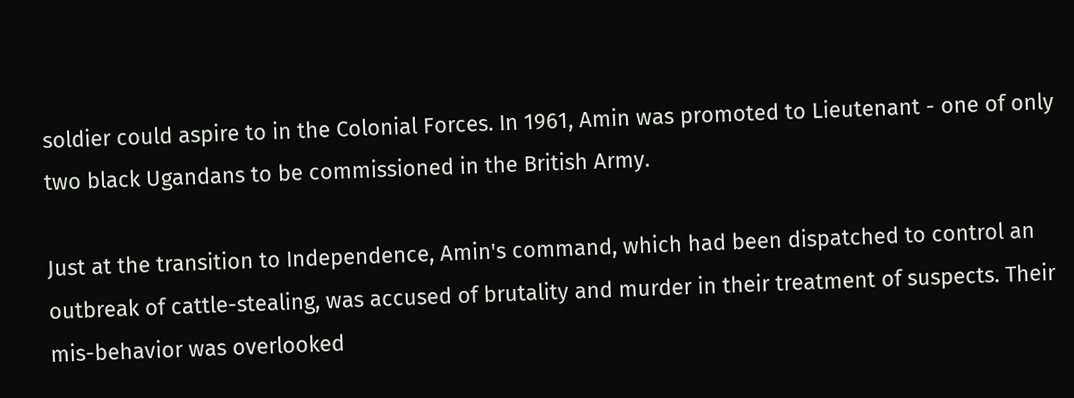soldier could aspire to in the Colonial Forces. In 1961, Amin was promoted to Lieutenant - one of only two black Ugandans to be commissioned in the British Army.

Just at the transition to Independence, Amin's command, which had been dispatched to control an outbreak of cattle-stealing, was accused of brutality and murder in their treatment of suspects. Their mis-behavior was overlooked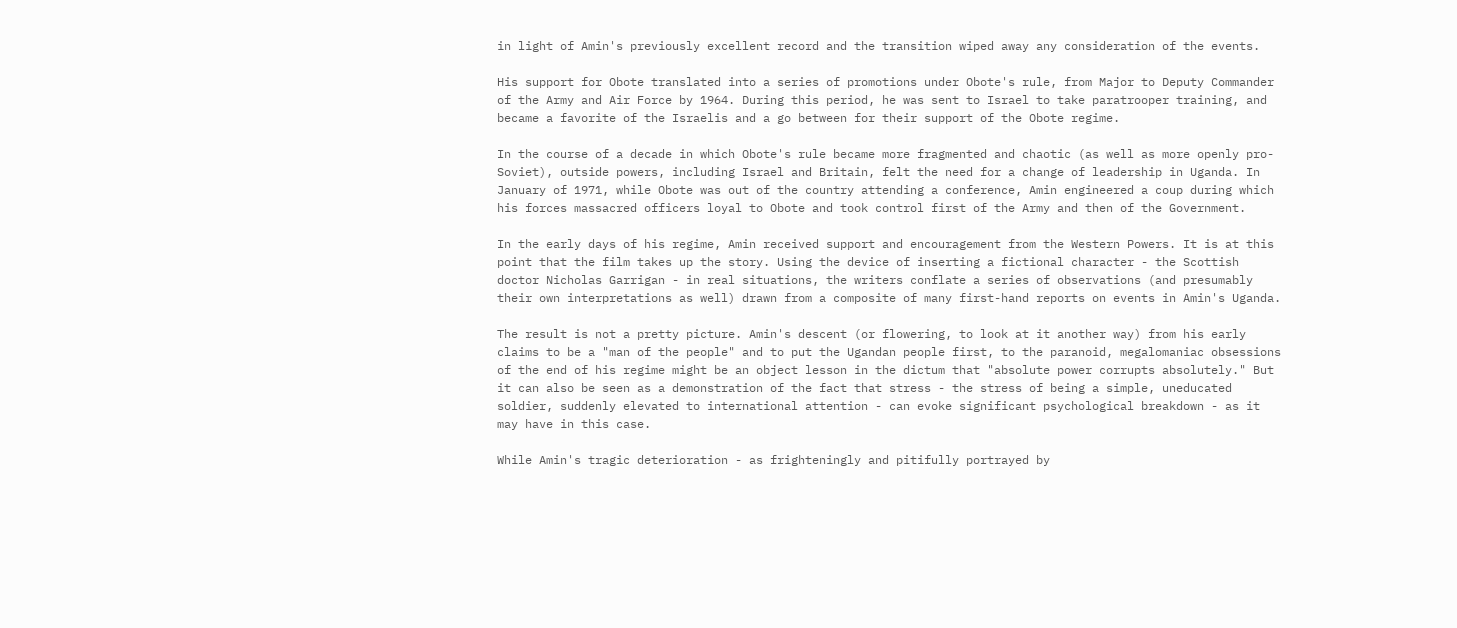in light of Amin's previously excellent record and the transition wiped away any consideration of the events.

His support for Obote translated into a series of promotions under Obote's rule, from Major to Deputy Commander of the Army and Air Force by 1964. During this period, he was sent to Israel to take paratrooper training, and became a favorite of the Israelis and a go between for their support of the Obote regime.

In the course of a decade in which Obote's rule became more fragmented and chaotic (as well as more openly pro-Soviet), outside powers, including Israel and Britain, felt the need for a change of leadership in Uganda. In January of 1971, while Obote was out of the country attending a conference, Amin engineered a coup during which his forces massacred officers loyal to Obote and took control first of the Army and then of the Government.

In the early days of his regime, Amin received support and encouragement from the Western Powers. It is at this point that the film takes up the story. Using the device of inserting a fictional character - the Scottish doctor Nicholas Garrigan - in real situations, the writers conflate a series of observations (and presumably their own interpretations as well) drawn from a composite of many first-hand reports on events in Amin's Uganda.

The result is not a pretty picture. Amin's descent (or flowering, to look at it another way) from his early claims to be a "man of the people" and to put the Ugandan people first, to the paranoid, megalomaniac obsessions of the end of his regime might be an object lesson in the dictum that "absolute power corrupts absolutely." But it can also be seen as a demonstration of the fact that stress - the stress of being a simple, uneducated soldier, suddenly elevated to international attention - can evoke significant psychological breakdown - as it may have in this case.

While Amin's tragic deterioration - as frighteningly and pitifully portrayed by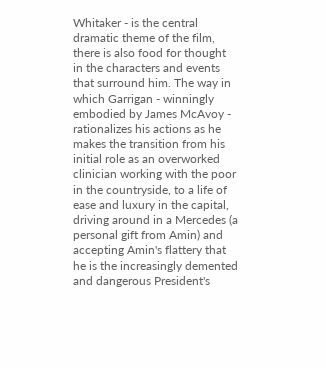Whitaker - is the central dramatic theme of the film, there is also food for thought in the characters and events that surround him. The way in which Garrigan - winningly embodied by James McAvoy - rationalizes his actions as he makes the transition from his initial role as an overworked clinician working with the poor in the countryside, to a life of ease and luxury in the capital, driving around in a Mercedes (a personal gift from Amin) and accepting Amin's flattery that he is the increasingly demented and dangerous President's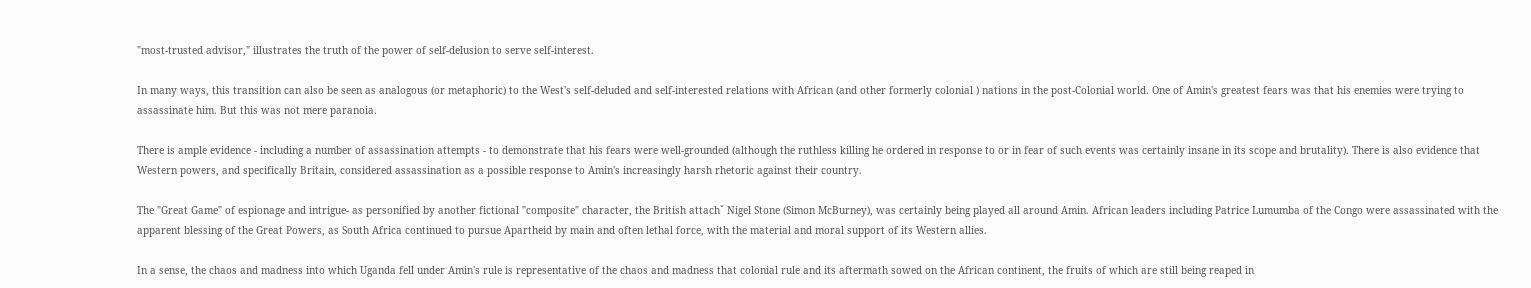"most-trusted advisor," illustrates the truth of the power of self-delusion to serve self-interest.

In many ways, this transition can also be seen as analogous (or metaphoric) to the West's self-deluded and self-interested relations with African (and other formerly colonial ) nations in the post-Colonial world. One of Amin's greatest fears was that his enemies were trying to assassinate him. But this was not mere paranoia.

There is ample evidence - including a number of assassination attempts - to demonstrate that his fears were well-grounded (although the ruthless killing he ordered in response to or in fear of such events was certainly insane in its scope and brutality). There is also evidence that Western powers, and specifically Britain, considered assassination as a possible response to Amin's increasingly harsh rhetoric against their country.

The "Great Game" of espionage and intrigue- as personified by another fictional "composite" character, the British attachˇ Nigel Stone (Simon McBurney), was certainly being played all around Amin. African leaders including Patrice Lumumba of the Congo were assassinated with the apparent blessing of the Great Powers, as South Africa continued to pursue Apartheid by main and often lethal force, with the material and moral support of its Western allies.

In a sense, the chaos and madness into which Uganda fell under Amin's rule is representative of the chaos and madness that colonial rule and its aftermath sowed on the African continent, the fruits of which are still being reaped in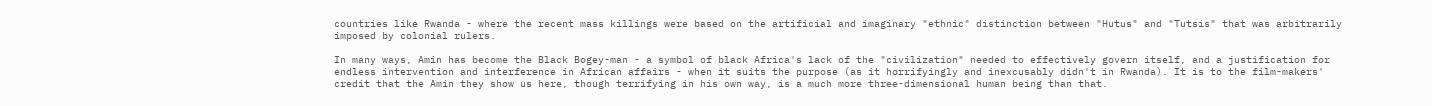countries like Rwanda - where the recent mass killings were based on the artificial and imaginary "ethnic" distinction between "Hutus" and "Tutsis" that was arbitrarily imposed by colonial rulers.

In many ways, Amin has become the Black Bogey-man - a symbol of black Africa's lack of the "civilization" needed to effectively govern itself, and a justification for endless intervention and interference in African affairs - when it suits the purpose (as it horrifyingly and inexcusably didn't in Rwanda). It is to the film-makers' credit that the Amin they show us here, though terrifying in his own way, is a much more three-dimensional human being than that.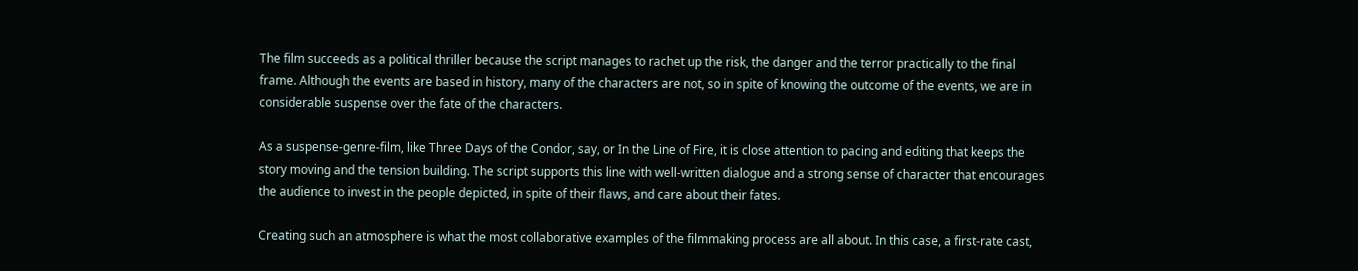The film succeeds as a political thriller because the script manages to rachet up the risk, the danger and the terror practically to the final frame. Although the events are based in history, many of the characters are not, so in spite of knowing the outcome of the events, we are in considerable suspense over the fate of the characters.

As a suspense-genre-film, like Three Days of the Condor, say, or In the Line of Fire, it is close attention to pacing and editing that keeps the story moving and the tension building. The script supports this line with well-written dialogue and a strong sense of character that encourages the audience to invest in the people depicted, in spite of their flaws, and care about their fates.

Creating such an atmosphere is what the most collaborative examples of the filmmaking process are all about. In this case, a first-rate cast,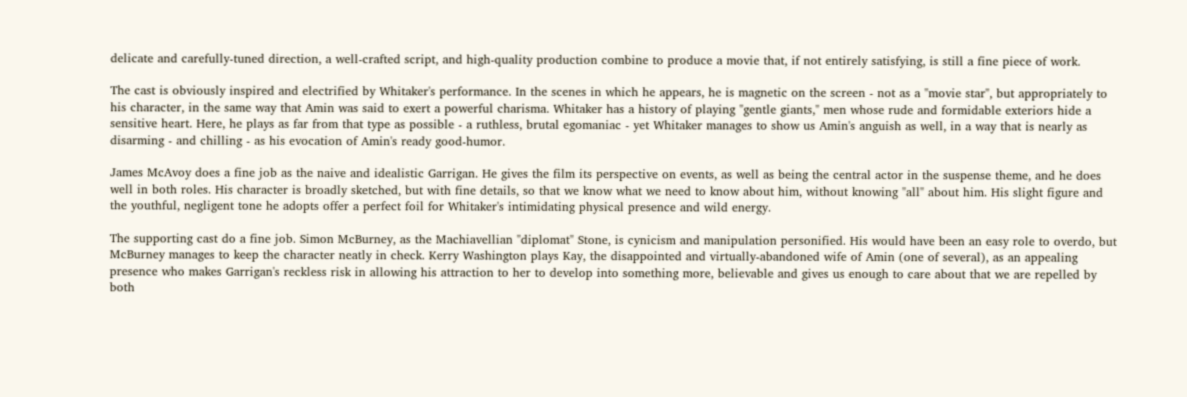delicate and carefully-tuned direction, a well-crafted script, and high-quality production combine to produce a movie that, if not entirely satisfying, is still a fine piece of work.

The cast is obviously inspired and electrified by Whitaker's performance. In the scenes in which he appears, he is magnetic on the screen - not as a "movie star", but appropriately to his character, in the same way that Amin was said to exert a powerful charisma. Whitaker has a history of playing "gentle giants," men whose rude and formidable exteriors hide a sensitive heart. Here, he plays as far from that type as possible - a ruthless, brutal egomaniac - yet Whitaker manages to show us Amin's anguish as well, in a way that is nearly as disarming - and chilling - as his evocation of Amin's ready good-humor.

James McAvoy does a fine job as the naive and idealistic Garrigan. He gives the film its perspective on events, as well as being the central actor in the suspense theme, and he does well in both roles. His character is broadly sketched, but with fine details, so that we know what we need to know about him, without knowing "all" about him. His slight figure and the youthful, negligent tone he adopts offer a perfect foil for Whitaker's intimidating physical presence and wild energy.

The supporting cast do a fine job. Simon McBurney, as the Machiavellian "diplomat" Stone, is cynicism and manipulation personified. His would have been an easy role to overdo, but McBurney manages to keep the character neatly in check. Kerry Washington plays Kay, the disappointed and virtually-abandoned wife of Amin (one of several), as an appealing presence who makes Garrigan's reckless risk in allowing his attraction to her to develop into something more, believable and gives us enough to care about that we are repelled by both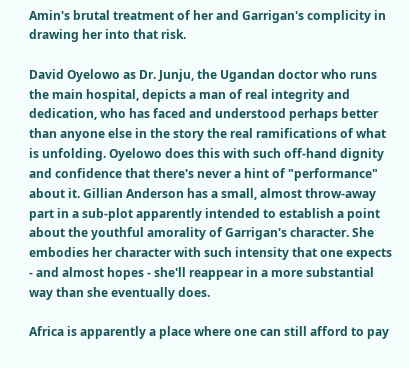Amin's brutal treatment of her and Garrigan's complicity in drawing her into that risk.

David Oyelowo as Dr. Junju, the Ugandan doctor who runs the main hospital, depicts a man of real integrity and dedication, who has faced and understood perhaps better than anyone else in the story the real ramifications of what is unfolding. Oyelowo does this with such off-hand dignity and confidence that there's never a hint of "performance" about it. Gillian Anderson has a small, almost throw-away part in a sub-plot apparently intended to establish a point about the youthful amorality of Garrigan's character. She embodies her character with such intensity that one expects - and almost hopes - she'll reappear in a more substantial way than she eventually does.

Africa is apparently a place where one can still afford to pay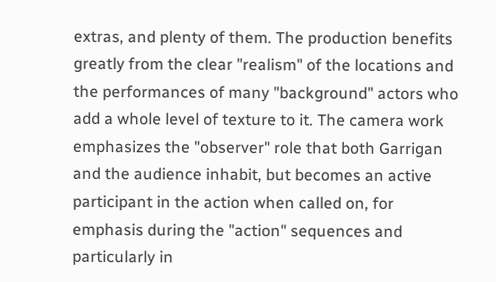extras, and plenty of them. The production benefits greatly from the clear "realism" of the locations and the performances of many "background" actors who add a whole level of texture to it. The camera work emphasizes the "observer" role that both Garrigan and the audience inhabit, but becomes an active participant in the action when called on, for emphasis during the "action" sequences and particularly in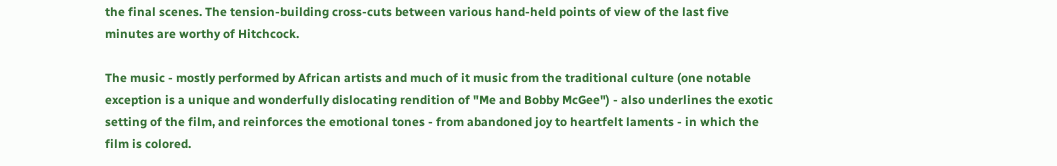the final scenes. The tension-building cross-cuts between various hand-held points of view of the last five minutes are worthy of Hitchcock.

The music - mostly performed by African artists and much of it music from the traditional culture (one notable exception is a unique and wonderfully dislocating rendition of "Me and Bobby McGee") - also underlines the exotic setting of the film, and reinforces the emotional tones - from abandoned joy to heartfelt laments - in which the film is colored.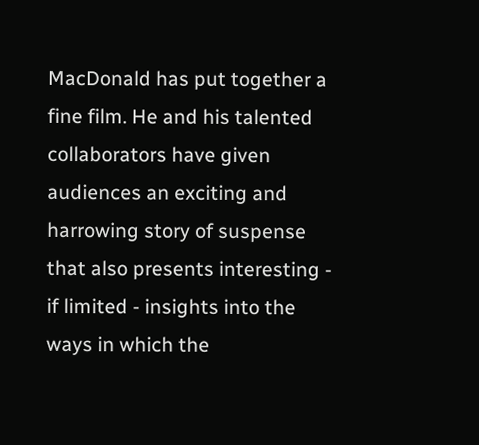MacDonald has put together a fine film. He and his talented collaborators have given audiences an exciting and harrowing story of suspense that also presents interesting - if limited - insights into the ways in which the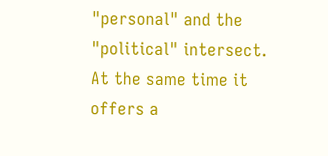"personal" and the "political" intersect. At the same time it offers a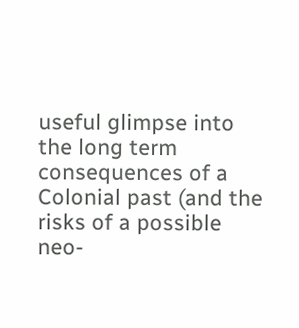useful glimpse into the long term consequences of a Colonial past (and the risks of a possible neo-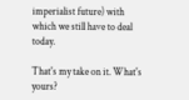imperialist future) with which we still have to deal today.

That's my take on it. What's yours?